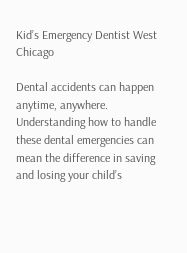Kid’s Emergency Dentist West Chicago

Dental accidents can happen anytime, anywhere. Understanding how to handle these dental emergencies can mean the difference in saving and losing your child’s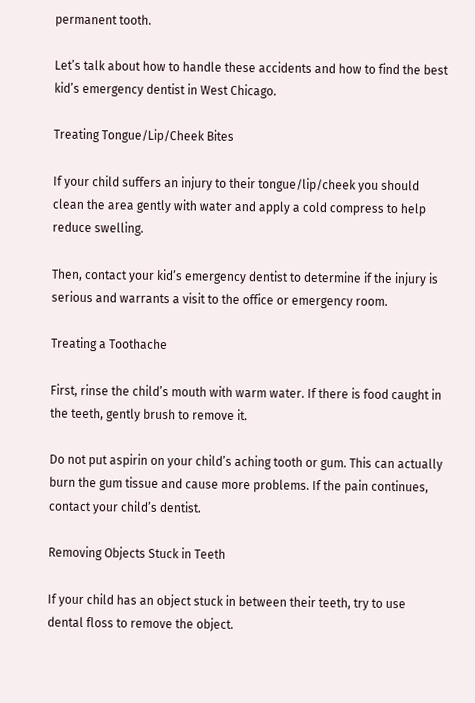permanent tooth.

Let’s talk about how to handle these accidents and how to find the best kid’s emergency dentist in West Chicago.

Treating Tongue/Lip/Cheek Bites

If your child suffers an injury to their tongue/lip/cheek you should clean the area gently with water and apply a cold compress to help reduce swelling.

Then, contact your kid’s emergency dentist to determine if the injury is serious and warrants a visit to the office or emergency room.

Treating a Toothache

First, rinse the child’s mouth with warm water. If there is food caught in the teeth, gently brush to remove it.

Do not put aspirin on your child’s aching tooth or gum. This can actually burn the gum tissue and cause more problems. If the pain continues, contact your child’s dentist.

Removing Objects Stuck in Teeth

If your child has an object stuck in between their teeth, try to use dental floss to remove the object.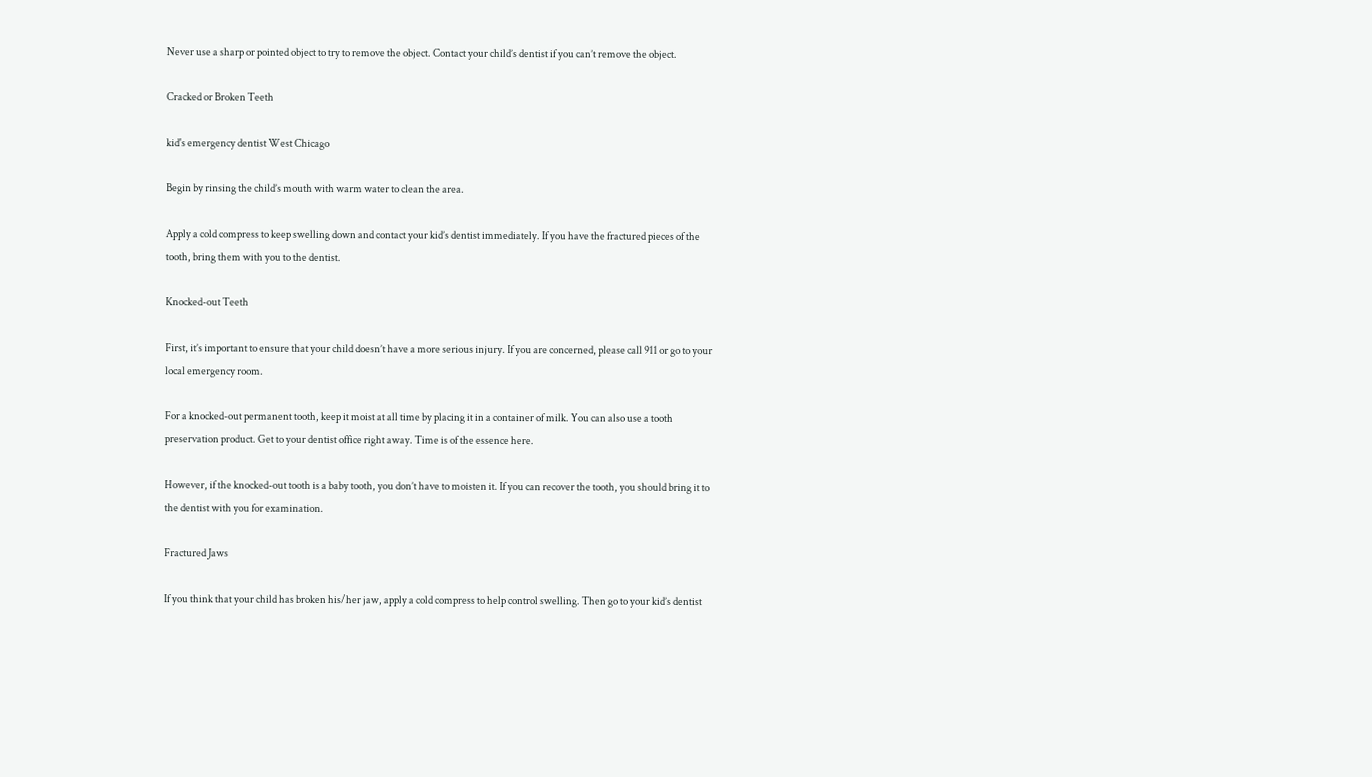Never use a sharp or pointed object to try to remove the object. Contact your child’s dentist if you can’t remove the object.

Cracked or Broken Teeth

kid's emergency dentist West Chicago

Begin by rinsing the child’s mouth with warm water to clean the area.

Apply a cold compress to keep swelling down and contact your kid’s dentist immediately. If you have the fractured pieces of the tooth, bring them with you to the dentist.

Knocked-out Teeth

First, it’s important to ensure that your child doesn’t have a more serious injury. If you are concerned, please call 911 or go to your local emergency room.

For a knocked-out permanent tooth, keep it moist at all time by placing it in a container of milk. You can also use a tooth preservation product. Get to your dentist office right away. Time is of the essence here.

However, if the knocked-out tooth is a baby tooth, you don’t have to moisten it. If you can recover the tooth, you should bring it to the dentist with you for examination.

Fractured Jaws

If you think that your child has broken his/her jaw, apply a cold compress to help control swelling. Then go to your kid’s dentist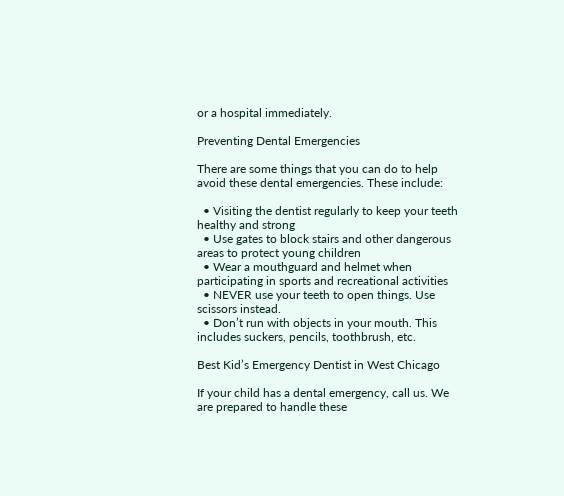or a hospital immediately.

Preventing Dental Emergencies

There are some things that you can do to help avoid these dental emergencies. These include:

  • Visiting the dentist regularly to keep your teeth healthy and strong
  • Use gates to block stairs and other dangerous areas to protect young children
  • Wear a mouthguard and helmet when participating in sports and recreational activities
  • NEVER use your teeth to open things. Use scissors instead.
  • Don’t run with objects in your mouth. This includes suckers, pencils, toothbrush, etc.

Best Kid’s Emergency Dentist in West Chicago

If your child has a dental emergency, call us. We are prepared to handle these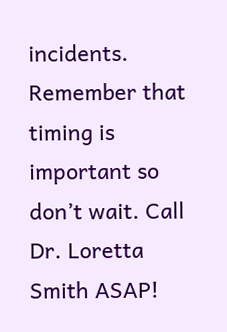incidents. Remember that timing is important so don’t wait. Call Dr. Loretta Smith ASAP!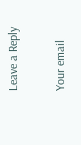Leave a Reply

Your email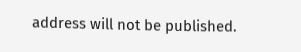address will not be published.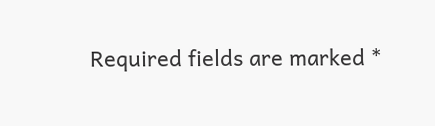Required fields are marked *